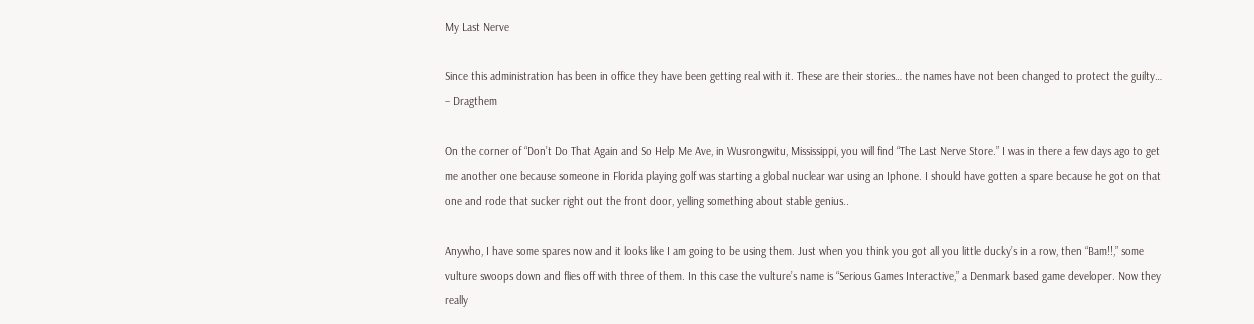My Last Nerve

Since this administration has been in office they have been getting real with it. These are their stories… the names have not been changed to protect the guilty… – Dragthem

On the corner of “Don’t Do That Again and So Help Me Ave, in Wusrongwitu, Mississippi, you will find “The Last Nerve Store.” I was in there a few days ago to get me another one because someone in Florida playing golf was starting a global nuclear war using an Iphone. I should have gotten a spare because he got on that one and rode that sucker right out the front door, yelling something about stable genius..

Anywho, I have some spares now and it looks like I am going to be using them. Just when you think you got all you little ducky’s in a row, then “Bam!!,” some vulture swoops down and flies off with three of them. In this case the vulture’s name is “Serious Games Interactive,” a Denmark based game developer. Now they really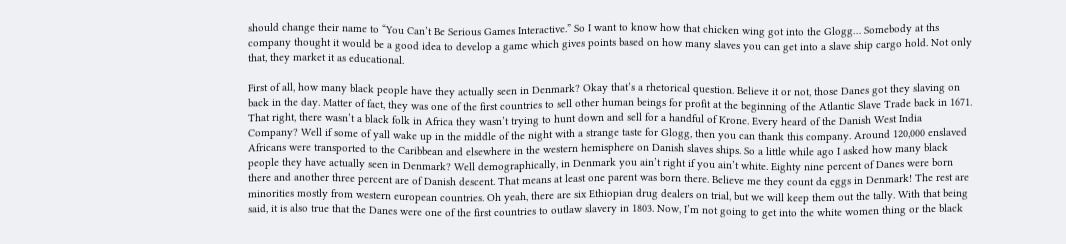should change their name to “You Can’t Be Serious Games Interactive.” So I want to know how that chicken wing got into the Glogg… Somebody at ths company thought it would be a good idea to develop a game which gives points based on how many slaves you can get into a slave ship cargo hold. Not only that, they market it as educational.

First of all, how many black people have they actually seen in Denmark? Okay that’s a rhetorical question. Believe it or not, those Danes got they slaving on back in the day. Matter of fact, they was one of the first countries to sell other human beings for profit at the beginning of the Atlantic Slave Trade back in 1671. That right, there wasn’t a black folk in Africa they wasn’t trying to hunt down and sell for a handful of Krone. Every heard of the Danish West India Company? Well if some of yall wake up in the middle of the night with a strange taste for Glogg, then you can thank this company. Around 120,000 enslaved Africans were transported to the Caribbean and elsewhere in the western hemisphere on Danish slaves ships. So a little while ago I asked how many black people they have actually seen in Denmark? Well demographically, in Denmark you ain’t right if you ain’t white. Eighty nine percent of Danes were born there and another three percent are of Danish descent. That means at least one parent was born there. Believe me they count da eggs in Denmark! The rest are minorities mostly from western european countries. Oh yeah, there are six Ethiopian drug dealers on trial, but we will keep them out the tally. With that being said, it is also true that the Danes were one of the first countries to outlaw slavery in 1803. Now, I’m not going to get into the white women thing or the black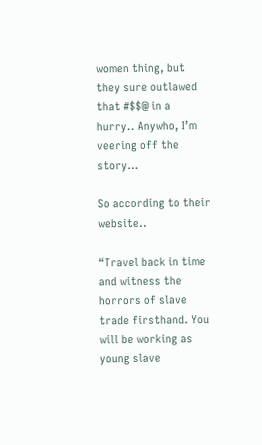women thing, but they sure outlawed that #$$@ in a hurry.. Anywho, I’m veering off the story…

So according to their website..

“Travel back in time and witness the horrors of slave trade firsthand. You will be working as young slave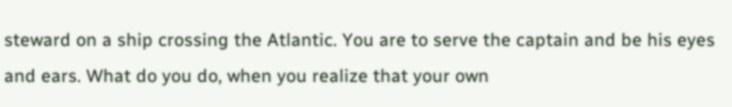steward on a ship crossing the Atlantic. You are to serve the captain and be his eyes and ears. What do you do, when you realize that your own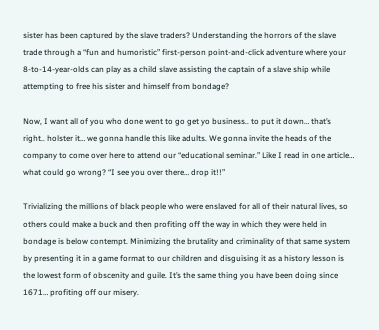sister has been captured by the slave traders? Understanding the horrors of the slave trade through a “fun and humoristic” first-person point-and-click adventure where your 8-to-14-year-olds can play as a child slave assisting the captain of a slave ship while attempting to free his sister and himself from bondage?

Now, I want all of you who done went to go get yo business.. to put it down… that’s right.. holster it… we gonna handle this like adults. We gonna invite the heads of the company to come over here to attend our “educational seminar.” Like I read in one article… what could go wrong? “I see you over there… drop it!!”

Trivializing the millions of black people who were enslaved for all of their natural lives, so others could make a buck and then profiting off the way in which they were held in bondage is below contempt. Minimizing the brutality and criminality of that same system by presenting it in a game format to our children and disguising it as a history lesson is the lowest form of obscenity and guile. It’s the same thing you have been doing since 1671… profiting off our misery.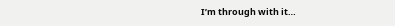I’m through with it…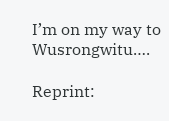I’m on my way to Wusrongwitu….

Reprint: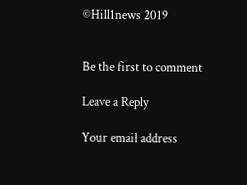©Hill1news 2019


Be the first to comment

Leave a Reply

Your email address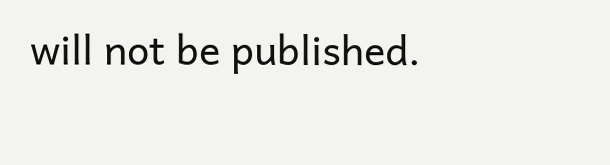will not be published.